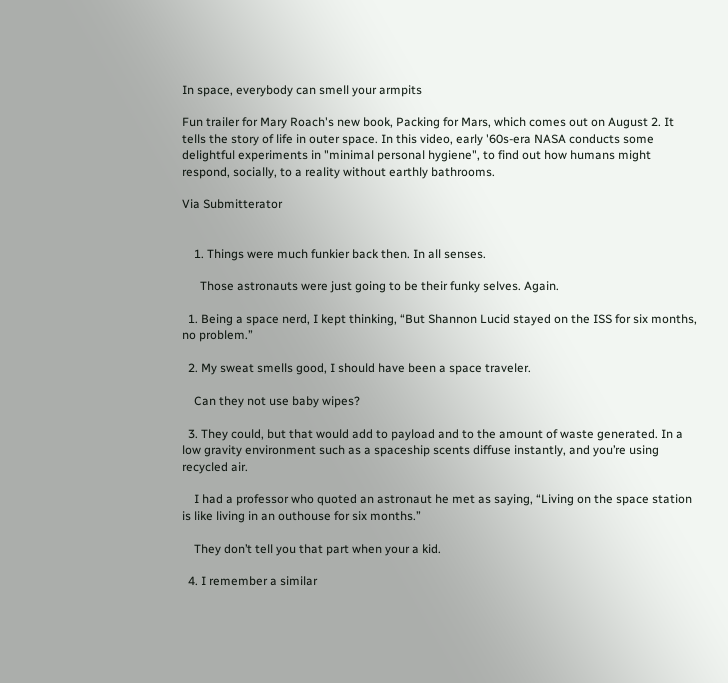In space, everybody can smell your armpits

Fun trailer for Mary Roach's new book, Packing for Mars, which comes out on August 2. It tells the story of life in outer space. In this video, early '60s-era NASA conducts some delightful experiments in "minimal personal hygiene", to find out how humans might respond, socially, to a reality without earthly bathrooms.

Via Submitterator


    1. Things were much funkier back then. In all senses.

      Those astronauts were just going to be their funky selves. Again.

  1. Being a space nerd, I kept thinking, “But Shannon Lucid stayed on the ISS for six months, no problem.”

  2. My sweat smells good, I should have been a space traveler.

    Can they not use baby wipes?

  3. They could, but that would add to payload and to the amount of waste generated. In a low gravity environment such as a spaceship scents diffuse instantly, and you’re using recycled air.

    I had a professor who quoted an astronaut he met as saying, “Living on the space station is like living in an outhouse for six months.”

    They don’t tell you that part when your a kid.

  4. I remember a similar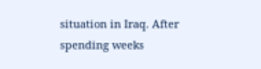situation in Iraq. After spending weeks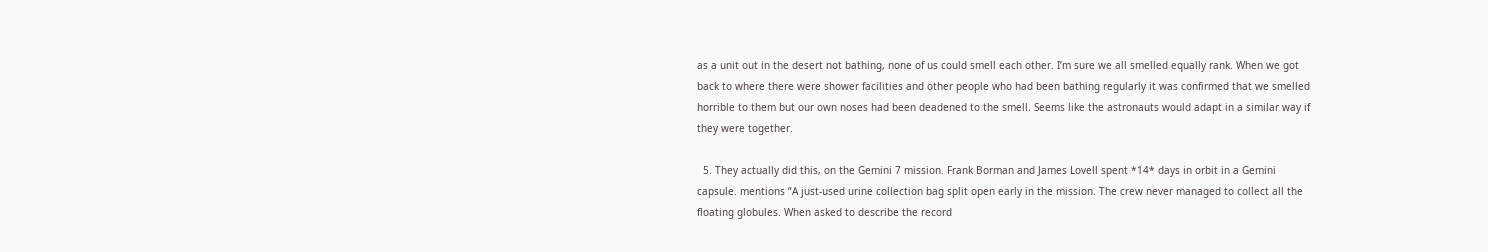as a unit out in the desert not bathing, none of us could smell each other. I’m sure we all smelled equally rank. When we got back to where there were shower facilities and other people who had been bathing regularly it was confirmed that we smelled horrible to them but our own noses had been deadened to the smell. Seems like the astronauts would adapt in a similar way if they were together.

  5. They actually did this, on the Gemini 7 mission. Frank Borman and James Lovell spent *14* days in orbit in a Gemini capsule. mentions “A just-used urine collection bag split open early in the mission. The crew never managed to collect all the floating globules. When asked to describe the record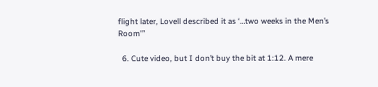flight later, Lovell described it as ‘…two weeks in the Men’s Room'”

  6. Cute video, but I don’t buy the bit at 1:12. A mere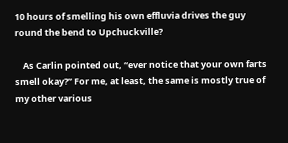10 hours of smelling his own effluvia drives the guy round the bend to Upchuckville?

    As Carlin pointed out, “ever notice that your own farts smell okay?” For me, at least, the same is mostly true of my other various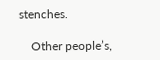stenches.

    Other people’s,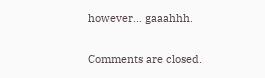however… gaaahhh.

Comments are closed.